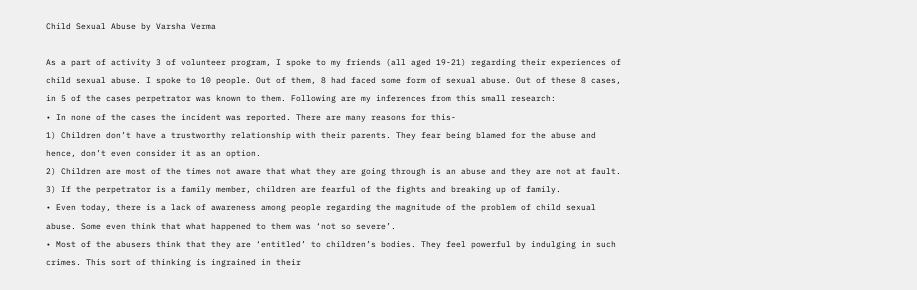Child Sexual Abuse by Varsha Verma

As a part of activity 3 of volunteer program, I spoke to my friends (all aged 19-21) regarding their experiences of child sexual abuse. I spoke to 10 people. Out of them, 8 had faced some form of sexual abuse. Out of these 8 cases, in 5 of the cases perpetrator was known to them. Following are my inferences from this small research:
• In none of the cases the incident was reported. There are many reasons for this-
1) Children don’t have a trustworthy relationship with their parents. They fear being blamed for the abuse and hence, don’t even consider it as an option.
2) Children are most of the times not aware that what they are going through is an abuse and they are not at fault.
3) If the perpetrator is a family member, children are fearful of the fights and breaking up of family.
• Even today, there is a lack of awareness among people regarding the magnitude of the problem of child sexual abuse. Some even think that what happened to them was ‘not so severe’.
• Most of the abusers think that they are ‘entitled’ to children’s bodies. They feel powerful by indulging in such crimes. This sort of thinking is ingrained in their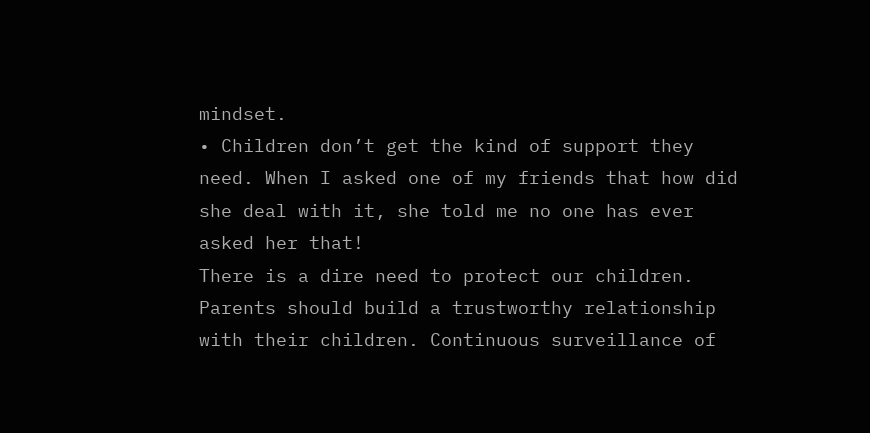mindset.
• Children don’t get the kind of support they need. When I asked one of my friends that how did she deal with it, she told me no one has ever asked her that!
There is a dire need to protect our children. Parents should build a trustworthy relationship with their children. Continuous surveillance of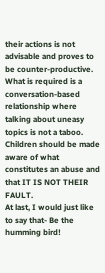their actions is not advisable and proves to be counter-productive. What is required is a conversation-based relationship where talking about uneasy topics is not a taboo. Children should be made aware of what constitutes an abuse and that IT IS NOT THEIR FAULT.
At last, I would just like to say that- Be the humming bird!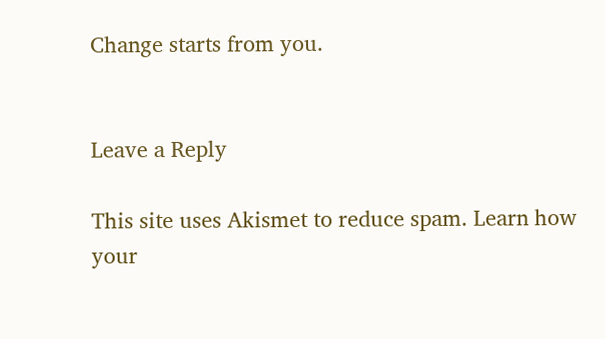Change starts from you.


Leave a Reply

This site uses Akismet to reduce spam. Learn how your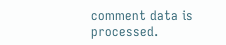comment data is processed.